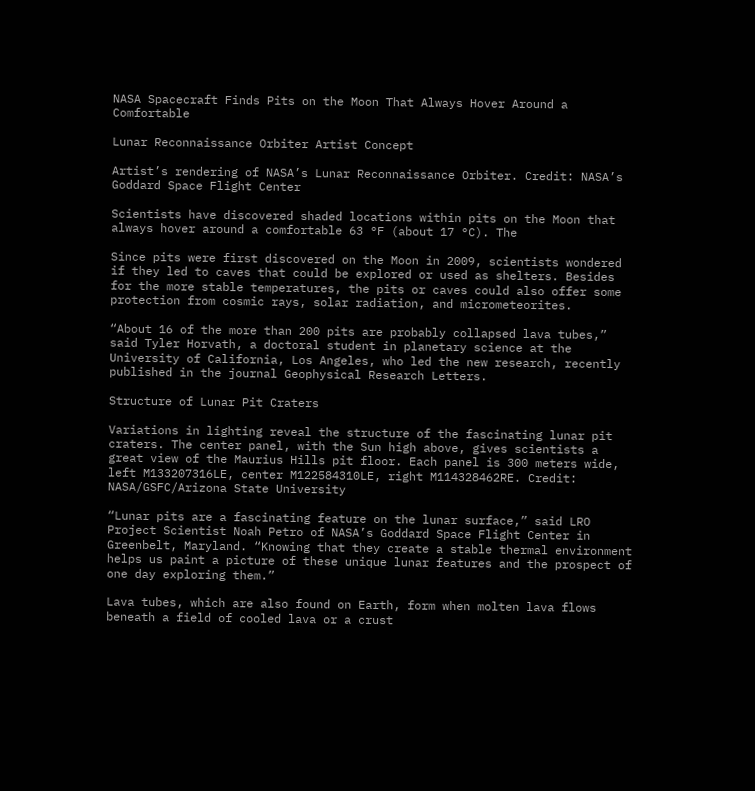NASA Spacecraft Finds Pits on the Moon That Always Hover Around a Comfortable

Lunar Reconnaissance Orbiter Artist Concept

Artist’s rendering of NASA’s Lunar Reconnaissance Orbiter. Credit: NASA’s Goddard Space Flight Center

Scientists have discovered shaded locations within pits on the Moon that always hover around a comfortable 63 °F (about 17 °C). The

Since pits were first discovered on the Moon in 2009, scientists wondered if they led to caves that could be explored or used as shelters. Besides for the more stable temperatures, the pits or caves could also offer some protection from cosmic rays, solar radiation, and micrometeorites.

“About 16 of the more than 200 pits are probably collapsed lava tubes,” said Tyler Horvath, a doctoral student in planetary science at the University of California, Los Angeles, who led the new research, recently published in the journal Geophysical Research Letters.

Structure of Lunar Pit Craters

Variations in lighting reveal the structure of the fascinating lunar pit craters. The center panel, with the Sun high above, gives scientists a great view of the Maurius Hills pit floor. Each panel is 300 meters wide, left M133207316LE, center M122584310LE, right M114328462RE. Credit: NASA/GSFC/Arizona State University

“Lunar pits are a fascinating feature on the lunar surface,” said LRO Project Scientist Noah Petro of NASA’s Goddard Space Flight Center in Greenbelt, Maryland. “Knowing that they create a stable thermal environment helps us paint a picture of these unique lunar features and the prospect of one day exploring them.”

Lava tubes, which are also found on Earth, form when molten lava flows beneath a field of cooled lava or a crust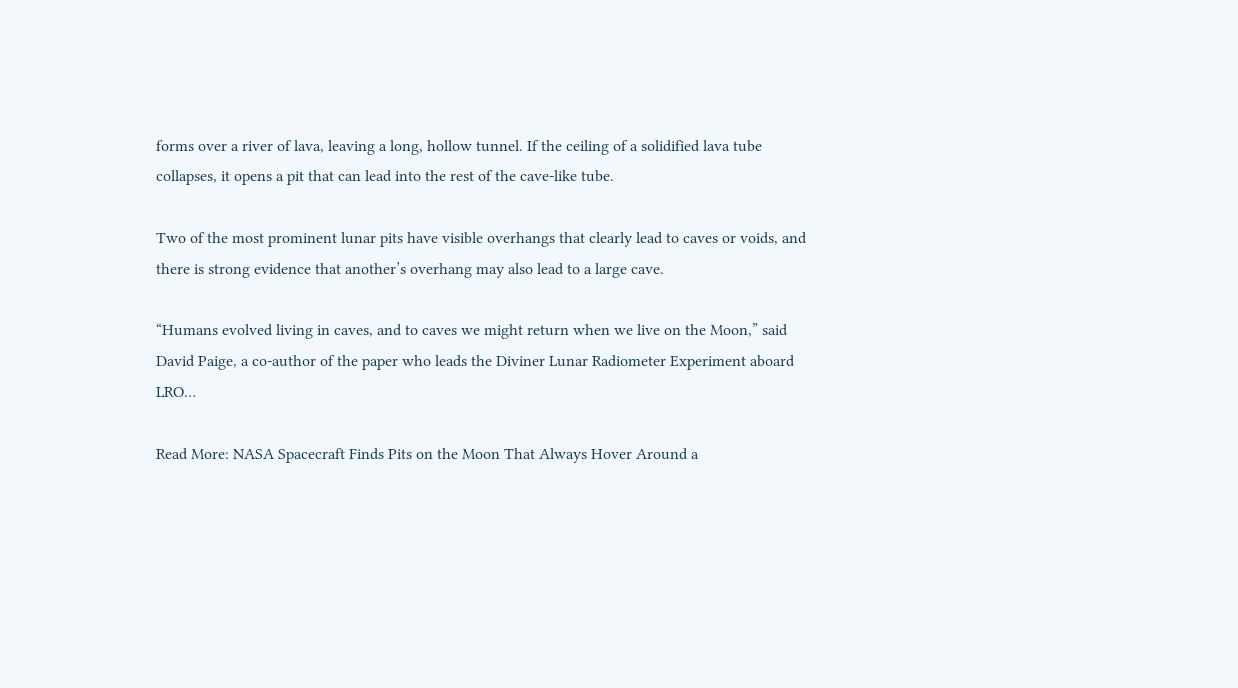forms over a river of lava, leaving a long, hollow tunnel. If the ceiling of a solidified lava tube collapses, it opens a pit that can lead into the rest of the cave-like tube.

Two of the most prominent lunar pits have visible overhangs that clearly lead to caves or voids, and there is strong evidence that another’s overhang may also lead to a large cave.

“Humans evolved living in caves, and to caves we might return when we live on the Moon,” said David Paige, a co-author of the paper who leads the Diviner Lunar Radiometer Experiment aboard LRO…

Read More: NASA Spacecraft Finds Pits on the Moon That Always Hover Around a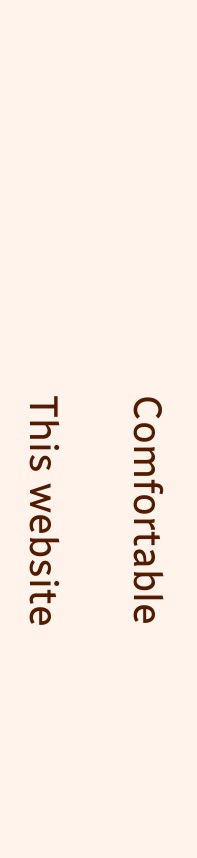Comfortable

This website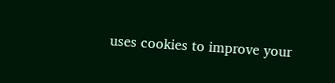uses cookies to improve your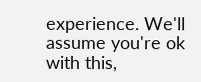experience. We'll assume you're ok with this,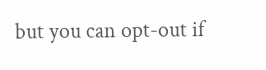but you can opt-out if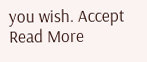you wish. Accept Read More